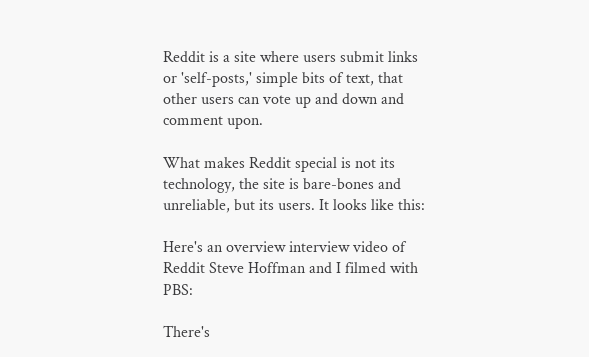Reddit is a site where users submit links or 'self-posts,' simple bits of text, that other users can vote up and down and comment upon.

What makes Reddit special is not its technology, the site is bare-bones and unreliable, but its users. It looks like this:

Here's an overview interview video of Reddit Steve Hoffman and I filmed with PBS:

There's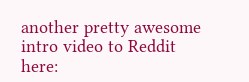another pretty awesome intro video to Reddit here: